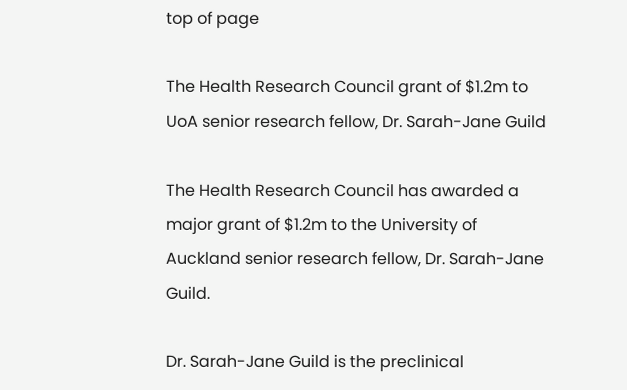top of page

The Health Research Council grant of $1.2m to UoA senior research fellow, Dr. Sarah-Jane Guild

The Health Research Council has awarded a major grant of $1.2m to the University of Auckland senior research fellow, Dr. Sarah-Jane Guild.

Dr. Sarah-Jane Guild is the preclinical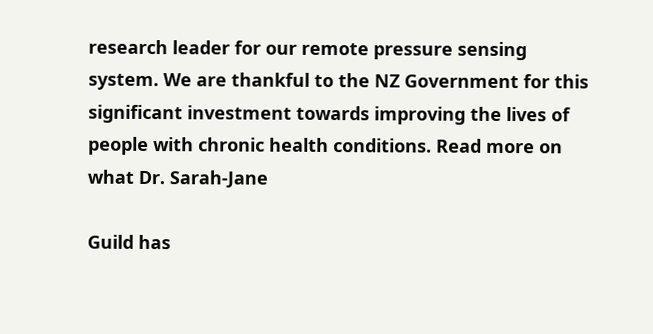research leader for our remote pressure sensing system. We are thankful to the NZ Government for this significant investment towards improving the lives of people with chronic health conditions. Read more on what Dr. Sarah-Jane

Guild has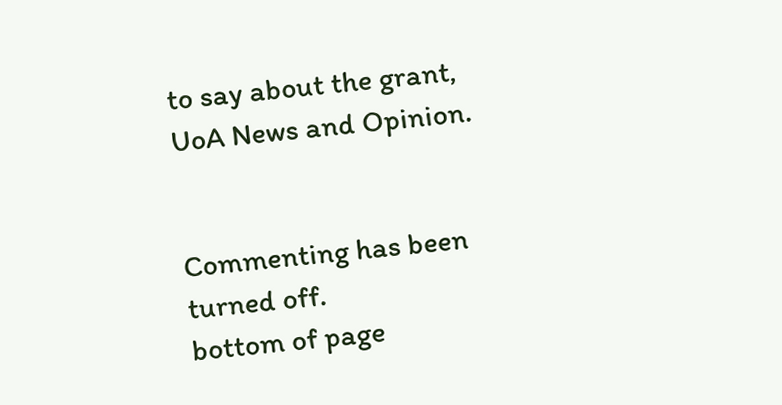to say about the grant, UoA News and Opinion.


Commenting has been turned off.
bottom of page